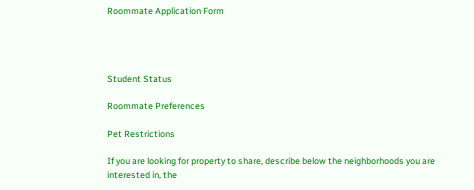Roommate Application Form




Student Status

Roommate Preferences

Pet Restrictions

If you are looking for property to share, describe below the neighborhoods you are interested in, the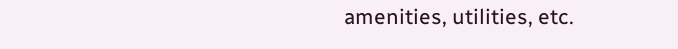amenities, utilities, etc.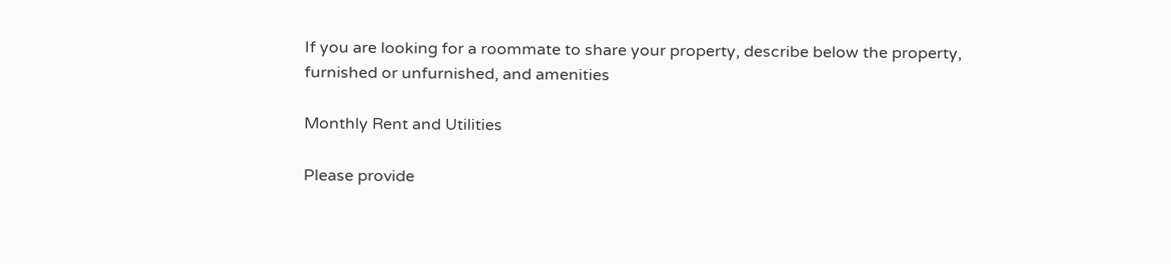If you are looking for a roommate to share your property, describe below the property, furnished or unfurnished, and amenities

Monthly Rent and Utilities

Please provide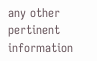any other pertinent information